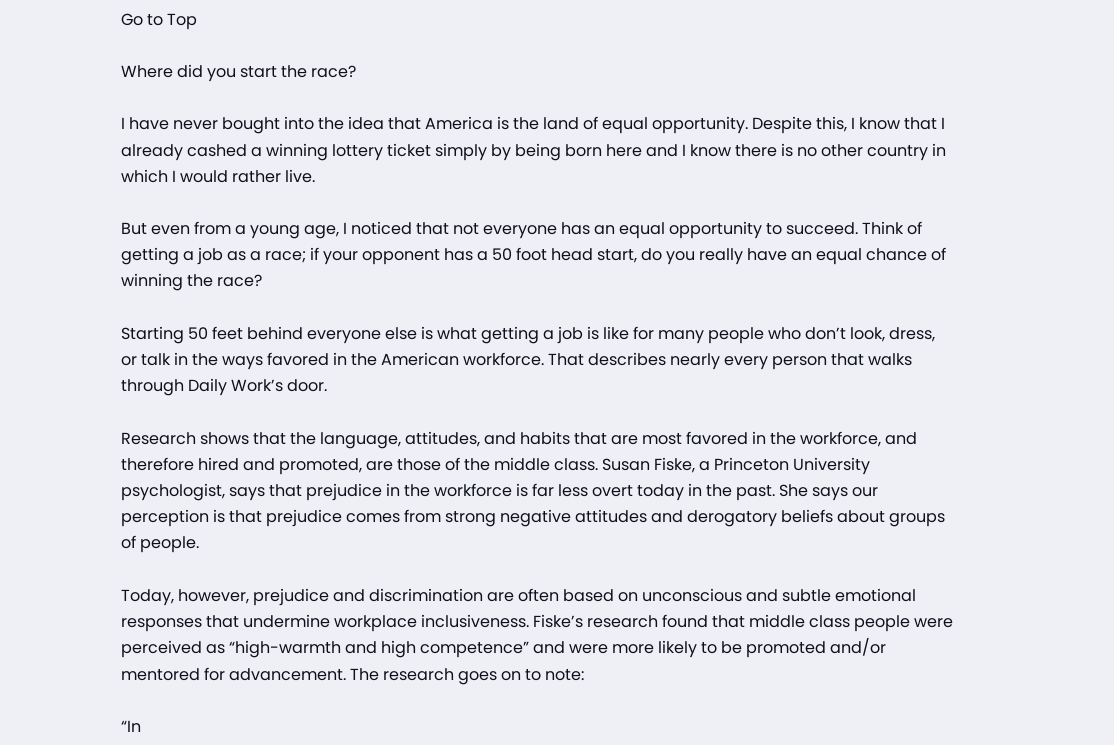Go to Top

Where did you start the race?

I have never bought into the idea that America is the land of equal opportunity. Despite this, I know that I already cashed a winning lottery ticket simply by being born here and I know there is no other country in which I would rather live.

But even from a young age, I noticed that not everyone has an equal opportunity to succeed. Think of getting a job as a race; if your opponent has a 50 foot head start, do you really have an equal chance of winning the race?

Starting 50 feet behind everyone else is what getting a job is like for many people who don’t look, dress, or talk in the ways favored in the American workforce. That describes nearly every person that walks through Daily Work’s door.

Research shows that the language, attitudes, and habits that are most favored in the workforce, and therefore hired and promoted, are those of the middle class. Susan Fiske, a Princeton University psychologist, says that prejudice in the workforce is far less overt today in the past. She says our perception is that prejudice comes from strong negative attitudes and derogatory beliefs about groups of people.

Today, however, prejudice and discrimination are often based on unconscious and subtle emotional responses that undermine workplace inclusiveness. Fiske’s research found that middle class people were perceived as “high-warmth and high competence” and were more likely to be promoted and/or mentored for advancement. The research goes on to note:

“In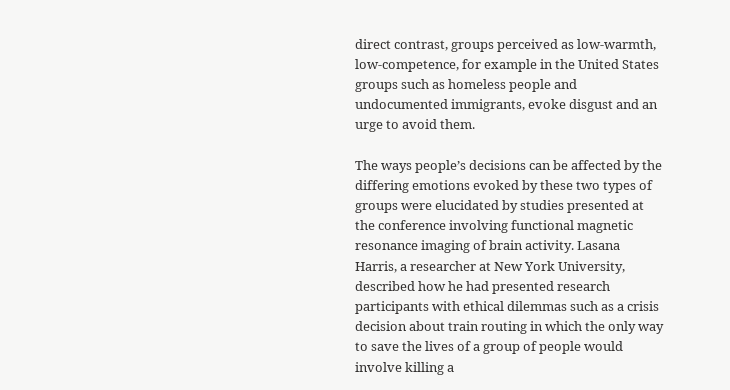direct contrast, groups perceived as low-warmth, low-competence, for example in the United States groups such as homeless people and undocumented immigrants, evoke disgust and an urge to avoid them.

The ways people’s decisions can be affected by the differing emotions evoked by these two types of groups were elucidated by studies presented at the conference involving functional magnetic resonance imaging of brain activity. Lasana Harris, a researcher at New York University, described how he had presented research participants with ethical dilemmas such as a crisis decision about train routing in which the only way to save the lives of a group of people would involve killing a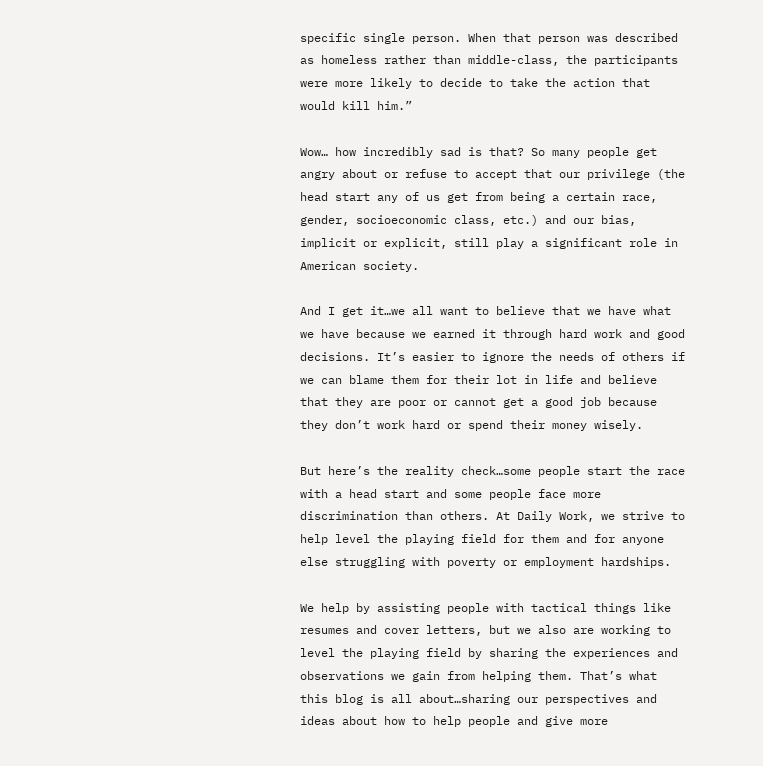specific single person. When that person was described as homeless rather than middle-class, the participants were more likely to decide to take the action that would kill him.”

Wow… how incredibly sad is that? So many people get angry about or refuse to accept that our privilege (the head start any of us get from being a certain race, gender, socioeconomic class, etc.) and our bias, implicit or explicit, still play a significant role in American society.

And I get it…we all want to believe that we have what we have because we earned it through hard work and good decisions. It’s easier to ignore the needs of others if we can blame them for their lot in life and believe that they are poor or cannot get a good job because they don’t work hard or spend their money wisely.

But here’s the reality check…some people start the race with a head start and some people face more discrimination than others. At Daily Work, we strive to help level the playing field for them and for anyone else struggling with poverty or employment hardships.

We help by assisting people with tactical things like resumes and cover letters, but we also are working to level the playing field by sharing the experiences and observations we gain from helping them. That’s what this blog is all about…sharing our perspectives and ideas about how to help people and give more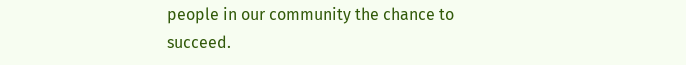people in our community the chance to succeed.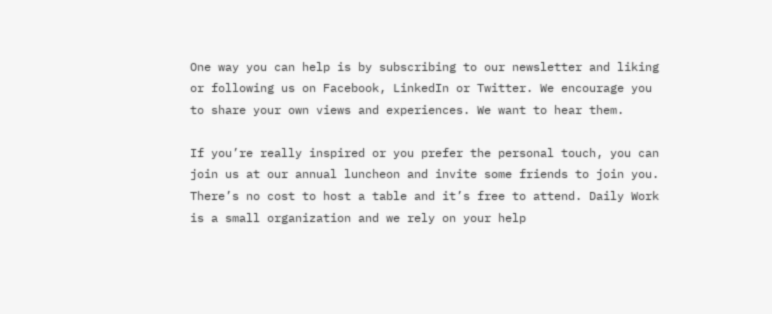One way you can help is by subscribing to our newsletter and liking or following us on Facebook, LinkedIn or Twitter. We encourage you to share your own views and experiences. We want to hear them.

If you’re really inspired or you prefer the personal touch, you can join us at our annual luncheon and invite some friends to join you. There’s no cost to host a table and it’s free to attend. Daily Work is a small organization and we rely on your help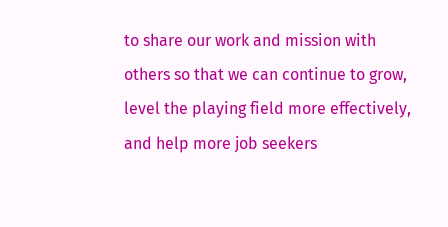to share our work and mission with others so that we can continue to grow, level the playing field more effectively, and help more job seekers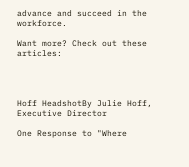advance and succeed in the workforce.

Want more? Check out these articles:




Hoff HeadshotBy Julie Hoff, Executive Director

One Response to "Where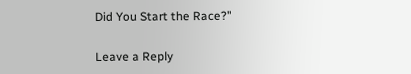Did You Start the Race?"

Leave a Reply